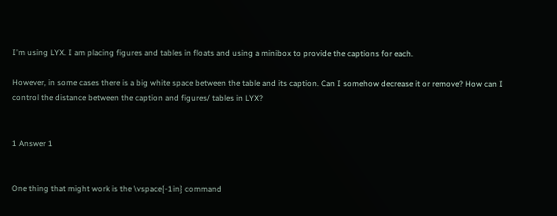I'm using LYX. I am placing figures and tables in floats and using a minibox to provide the captions for each.

However, in some cases there is a big white space between the table and its caption. Can I somehow decrease it or remove? How can I control the distance between the caption and figures/ tables in LYX?


1 Answer 1


One thing that might work is the \vspace{-1in} command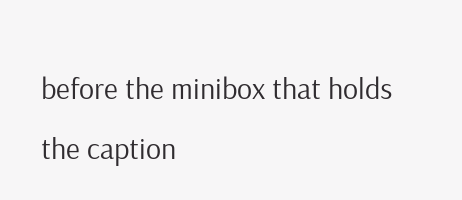before the minibox that holds the caption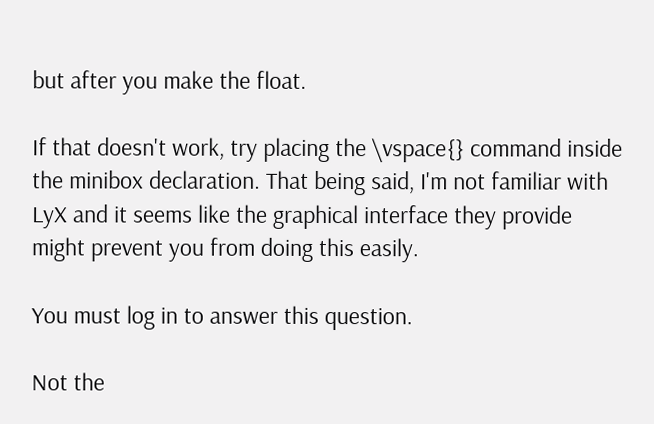but after you make the float.

If that doesn't work, try placing the \vspace{} command inside the minibox declaration. That being said, I'm not familiar with LyX and it seems like the graphical interface they provide might prevent you from doing this easily.

You must log in to answer this question.

Not the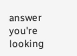answer you're looking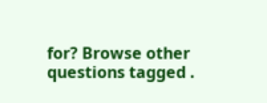for? Browse other questions tagged .